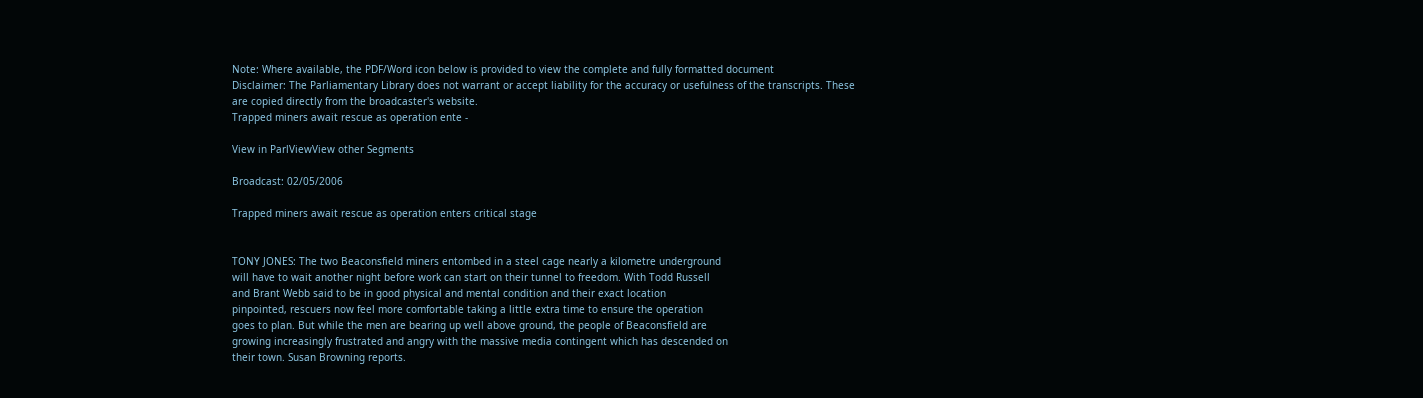Note: Where available, the PDF/Word icon below is provided to view the complete and fully formatted document
Disclaimer: The Parliamentary Library does not warrant or accept liability for the accuracy or usefulness of the transcripts. These are copied directly from the broadcaster's website.
Trapped miners await rescue as operation ente -

View in ParlViewView other Segments

Broadcast: 02/05/2006

Trapped miners await rescue as operation enters critical stage


TONY JONES: The two Beaconsfield miners entombed in a steel cage nearly a kilometre underground
will have to wait another night before work can start on their tunnel to freedom. With Todd Russell
and Brant Webb said to be in good physical and mental condition and their exact location
pinpointed, rescuers now feel more comfortable taking a little extra time to ensure the operation
goes to plan. But while the men are bearing up well above ground, the people of Beaconsfield are
growing increasingly frustrated and angry with the massive media contingent which has descended on
their town. Susan Browning reports.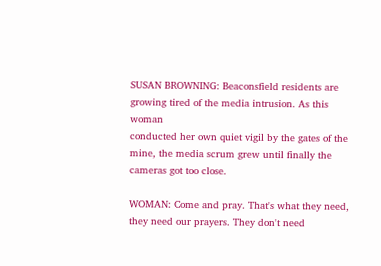SUSAN BROWNING: Beaconsfield residents are growing tired of the media intrusion. As this woman
conducted her own quiet vigil by the gates of the mine, the media scrum grew until finally the
cameras got too close.

WOMAN: Come and pray. That's what they need, they need our prayers. They don't need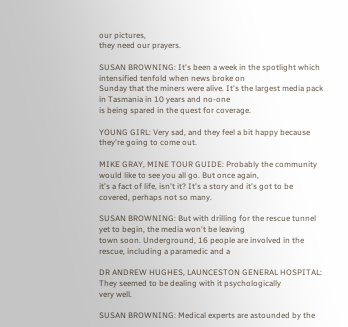our pictures,
they need our prayers.

SUSAN BROWNING: It's been a week in the spotlight which intensified tenfold when news broke on
Sunday that the miners were alive. It's the largest media pack in Tasmania in 10 years and no-one
is being spared in the quest for coverage.

YOUNG GIRL: Very sad, and they feel a bit happy because they're going to come out.

MIKE GRAY, MINE TOUR GUIDE: Probably the community would like to see you all go. But once again,
it's a fact of life, isn't it? It's a story and it's got to be covered, perhaps not so many.

SUSAN BROWNING: But with drilling for the rescue tunnel yet to begin, the media won't be leaving
town soon. Underground, 16 people are involved in the rescue, including a paramedic and a

DR ANDREW HUGHES, LAUNCESTON GENERAL HOSPITAL: They seemed to be dealing with it psychologically
very well.

SUSAN BROWNING: Medical experts are astounded by the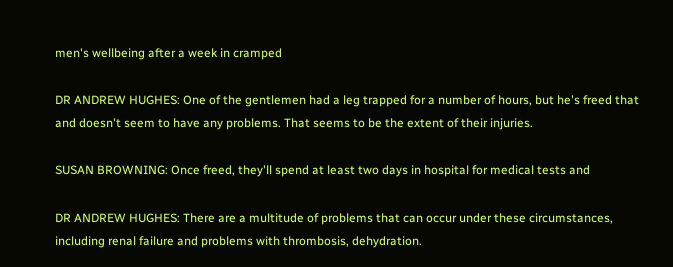men's wellbeing after a week in cramped

DR ANDREW HUGHES: One of the gentlemen had a leg trapped for a number of hours, but he's freed that
and doesn't seem to have any problems. That seems to be the extent of their injuries.

SUSAN BROWNING: Once freed, they'll spend at least two days in hospital for medical tests and

DR ANDREW HUGHES: There are a multitude of problems that can occur under these circumstances,
including renal failure and problems with thrombosis, dehydration.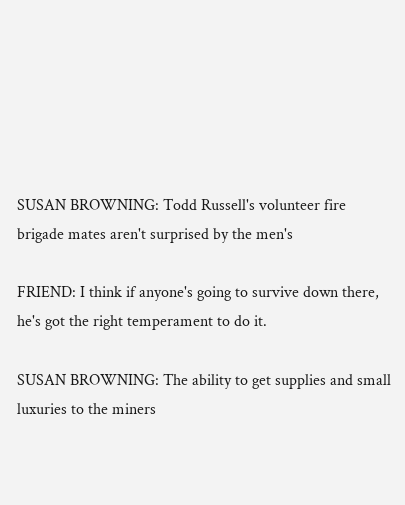SUSAN BROWNING: Todd Russell's volunteer fire brigade mates aren't surprised by the men's

FRIEND: I think if anyone's going to survive down there, he's got the right temperament to do it.

SUSAN BROWNING: The ability to get supplies and small luxuries to the miners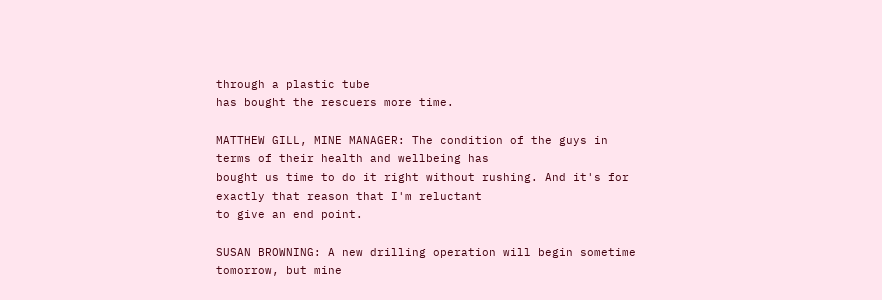through a plastic tube
has bought the rescuers more time.

MATTHEW GILL, MINE MANAGER: The condition of the guys in terms of their health and wellbeing has
bought us time to do it right without rushing. And it's for exactly that reason that I'm reluctant
to give an end point.

SUSAN BROWNING: A new drilling operation will begin sometime tomorrow, but mine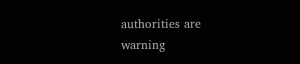authorities are
warning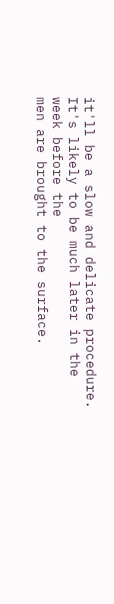it'll be a slow and delicate procedure. It's likely to be much later in the week before the
men are brought to the surface.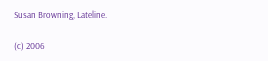Susan Browning, Lateline.

(c) 2006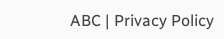ABC | Privacy Policy